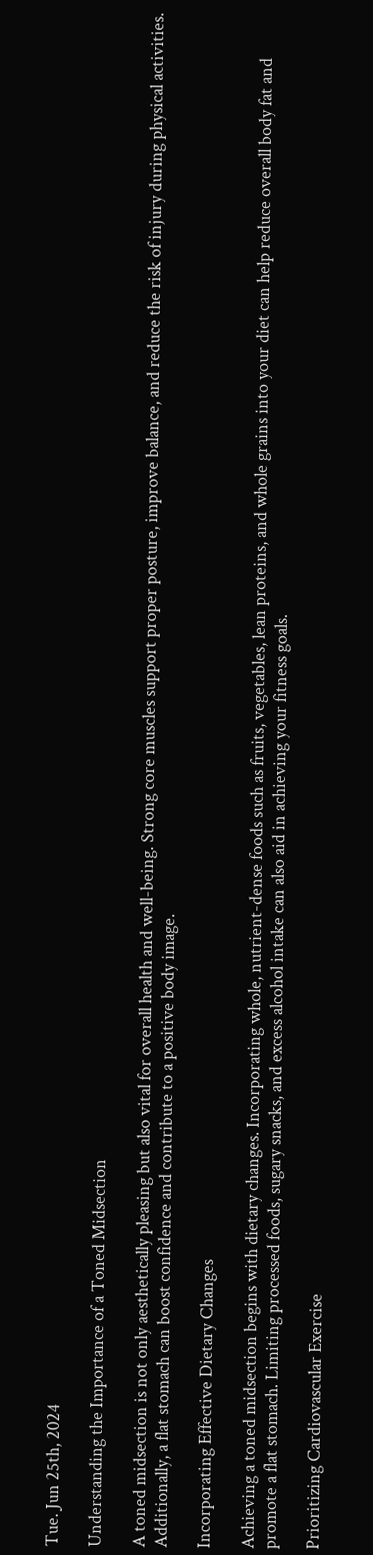Tue. Jun 25th, 2024

Understanding the Importance of a Toned Midsection

A toned midsection is not only aesthetically pleasing but also vital for overall health and well-being. Strong core muscles support proper posture, improve balance, and reduce the risk of injury during physical activities. Additionally, a flat stomach can boost confidence and contribute to a positive body image.

Incorporating Effective Dietary Changes

Achieving a toned midsection begins with dietary changes. Incorporating whole, nutrient-dense foods such as fruits, vegetables, lean proteins, and whole grains into your diet can help reduce overall body fat and promote a flat stomach. Limiting processed foods, sugary snacks, and excess alcohol intake can also aid in achieving your fitness goals.

Prioritizing Cardiovascular Exercise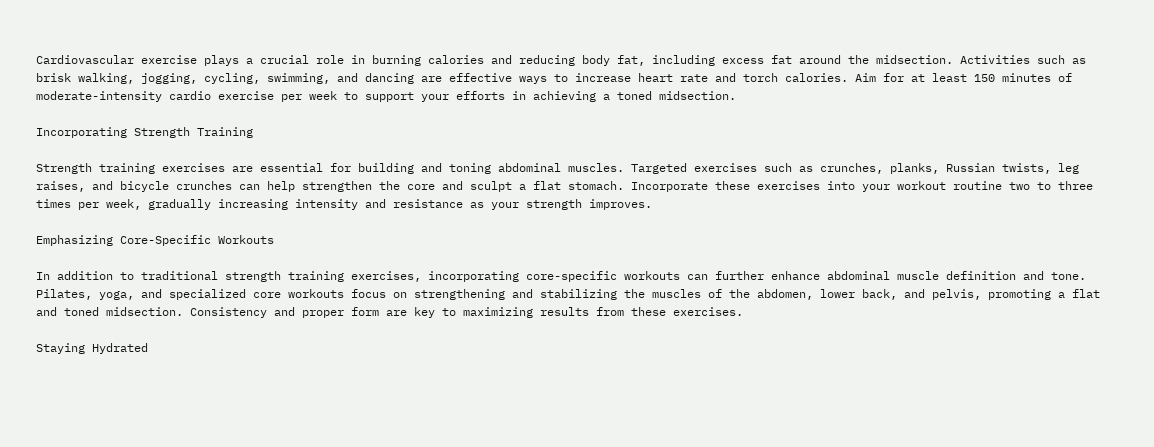Cardiovascular exercise plays a crucial role in burning calories and reducing body fat, including excess fat around the midsection. Activities such as brisk walking, jogging, cycling, swimming, and dancing are effective ways to increase heart rate and torch calories. Aim for at least 150 minutes of moderate-intensity cardio exercise per week to support your efforts in achieving a toned midsection.

Incorporating Strength Training

Strength training exercises are essential for building and toning abdominal muscles. Targeted exercises such as crunches, planks, Russian twists, leg raises, and bicycle crunches can help strengthen the core and sculpt a flat stomach. Incorporate these exercises into your workout routine two to three times per week, gradually increasing intensity and resistance as your strength improves.

Emphasizing Core-Specific Workouts

In addition to traditional strength training exercises, incorporating core-specific workouts can further enhance abdominal muscle definition and tone. Pilates, yoga, and specialized core workouts focus on strengthening and stabilizing the muscles of the abdomen, lower back, and pelvis, promoting a flat and toned midsection. Consistency and proper form are key to maximizing results from these exercises.

Staying Hydrated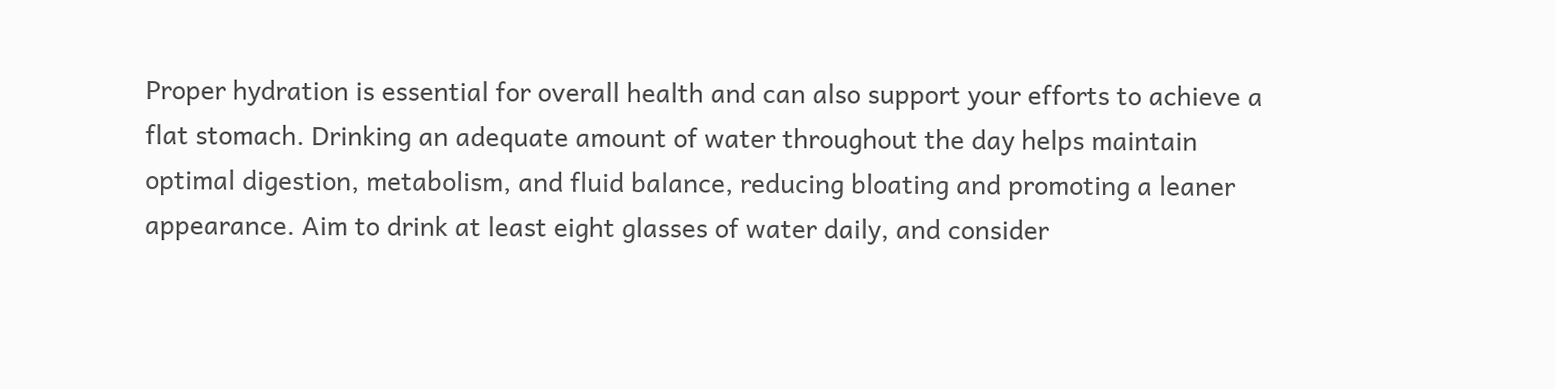Proper hydration is essential for overall health and can also support your efforts to achieve a flat stomach. Drinking an adequate amount of water throughout the day helps maintain optimal digestion, metabolism, and fluid balance, reducing bloating and promoting a leaner appearance. Aim to drink at least eight glasses of water daily, and consider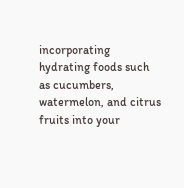incorporating hydrating foods such as cucumbers, watermelon, and citrus fruits into your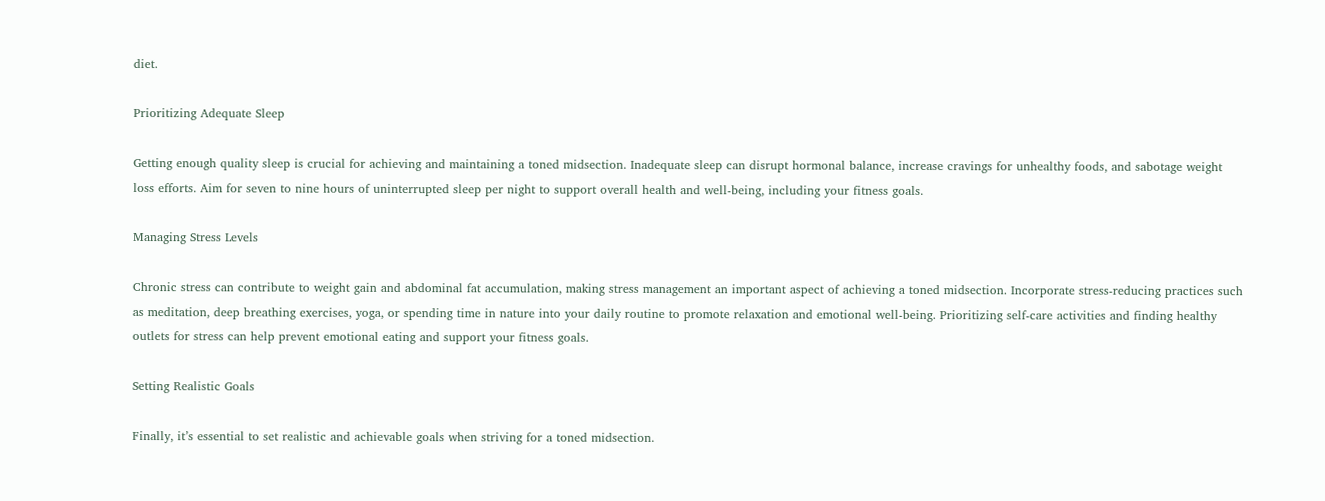diet.

Prioritizing Adequate Sleep

Getting enough quality sleep is crucial for achieving and maintaining a toned midsection. Inadequate sleep can disrupt hormonal balance, increase cravings for unhealthy foods, and sabotage weight loss efforts. Aim for seven to nine hours of uninterrupted sleep per night to support overall health and well-being, including your fitness goals.

Managing Stress Levels

Chronic stress can contribute to weight gain and abdominal fat accumulation, making stress management an important aspect of achieving a toned midsection. Incorporate stress-reducing practices such as meditation, deep breathing exercises, yoga, or spending time in nature into your daily routine to promote relaxation and emotional well-being. Prioritizing self-care activities and finding healthy outlets for stress can help prevent emotional eating and support your fitness goals.

Setting Realistic Goals

Finally, it’s essential to set realistic and achievable goals when striving for a toned midsection.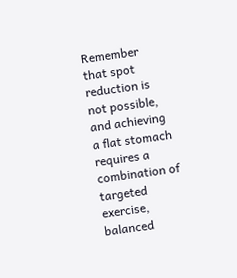Remember that spot reduction is not possible, and achieving a flat stomach requires a combination of targeted exercise, balanced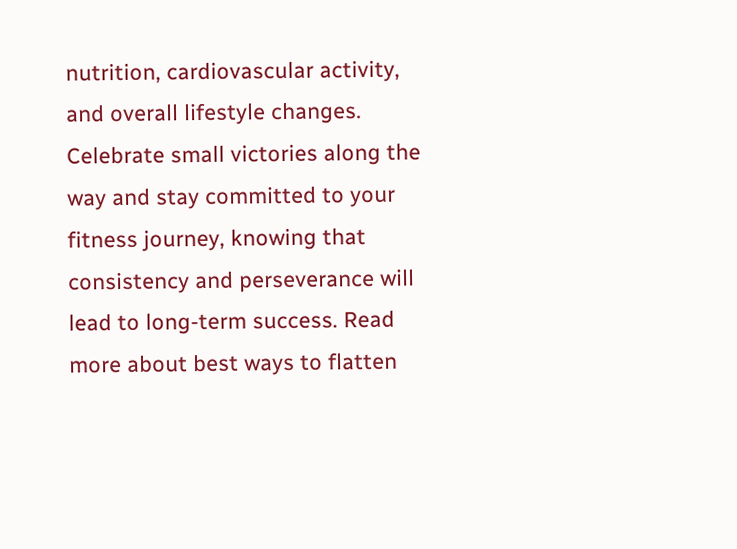nutrition, cardiovascular activity, and overall lifestyle changes. Celebrate small victories along the way and stay committed to your fitness journey, knowing that consistency and perseverance will lead to long-term success. Read more about best ways to flatten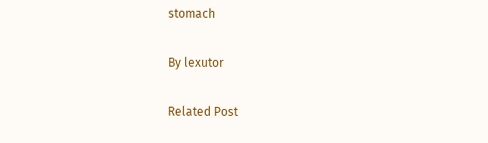stomach

By lexutor

Related Post